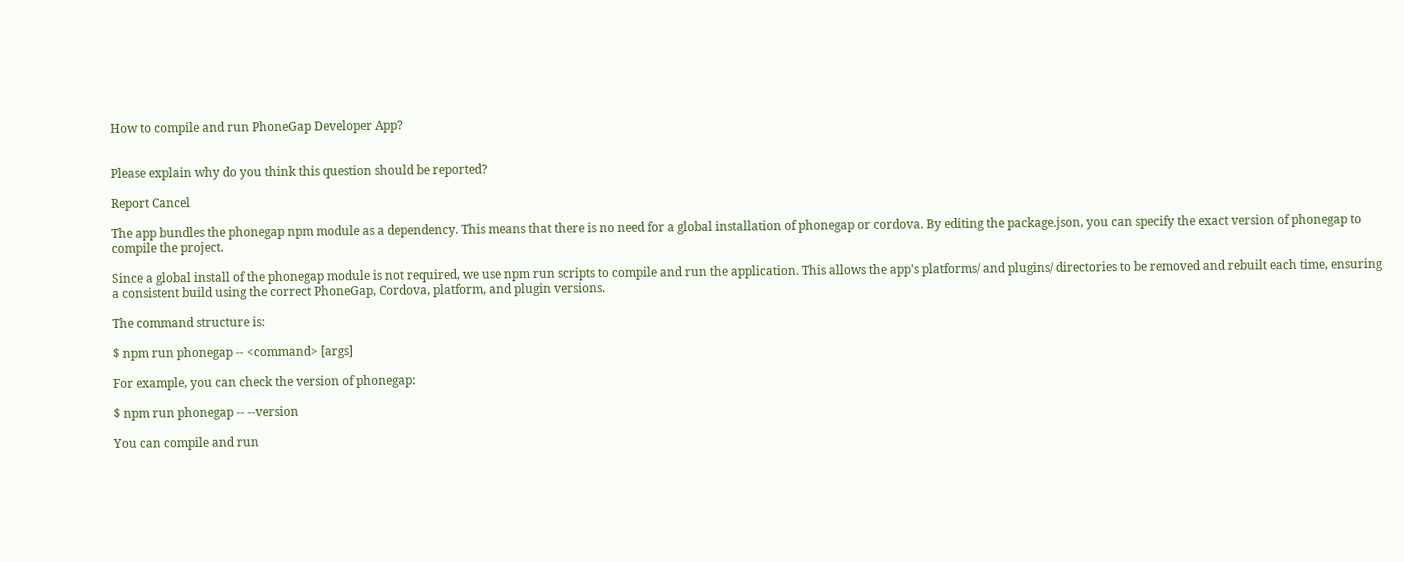How to compile and run PhoneGap Developer App?


Please explain why do you think this question should be reported?

Report Cancel

The app bundles the phonegap npm module as a dependency. This means that there is no need for a global installation of phonegap or cordova. By editing the package.json, you can specify the exact version of phonegap to compile the project.

Since a global install of the phonegap module is not required, we use npm run scripts to compile and run the application. This allows the app's platforms/ and plugins/ directories to be removed and rebuilt each time, ensuring a consistent build using the correct PhoneGap, Cordova, platform, and plugin versions.

The command structure is:

$ npm run phonegap -- <command> [args]

For example, you can check the version of phonegap:

$ npm run phonegap -- --version

You can compile and run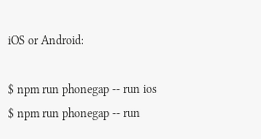iOS or Android:

$ npm run phonegap -- run ios
$ npm run phonegap -- run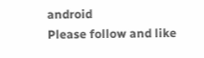android
Please follow and like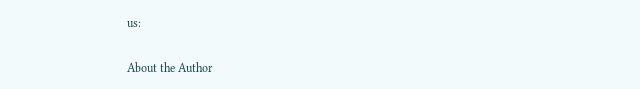us:

About the Author